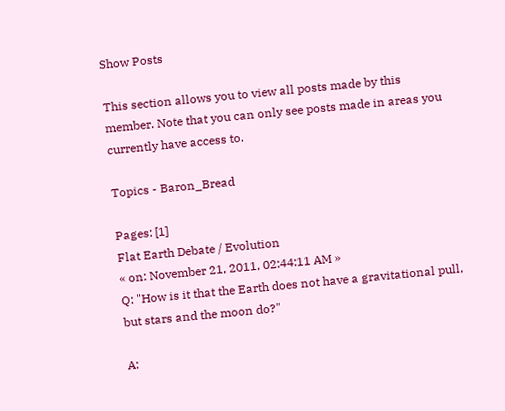Show Posts

This section allows you to view all posts made by this member. Note that you can only see posts made in areas you currently have access to.

Topics - Baron_Bread

Pages: [1]
Flat Earth Debate / Evolution
« on: November 21, 2011, 02:44:11 AM »
Q: "How is it that the Earth does not have a gravitational pull, but stars and the moon do?"

A: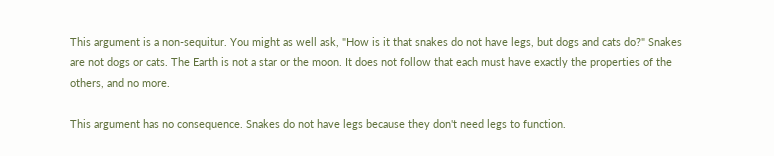This argument is a non-sequitur. You might as well ask, "How is it that snakes do not have legs, but dogs and cats do?" Snakes are not dogs or cats. The Earth is not a star or the moon. It does not follow that each must have exactly the properties of the others, and no more.

This argument has no consequence. Snakes do not have legs because they don't need legs to function.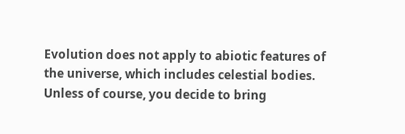Evolution does not apply to abiotic features of the universe, which includes celestial bodies.
Unless of course, you decide to bring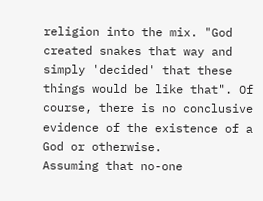religion into the mix. "God created snakes that way and simply 'decided' that these things would be like that". Of course, there is no conclusive evidence of the existence of a God or otherwise.
Assuming that no-one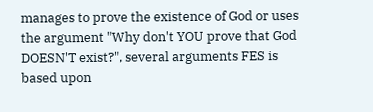manages to prove the existence of God or uses the argument "Why don't YOU prove that God DOESN'T exist?", several arguments FES is based upon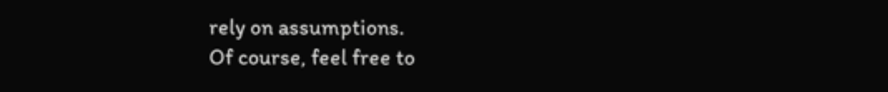rely on assumptions.
Of course, feel free to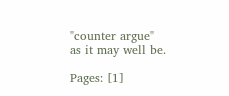"counter argue" as it may well be.

Pages: [1]